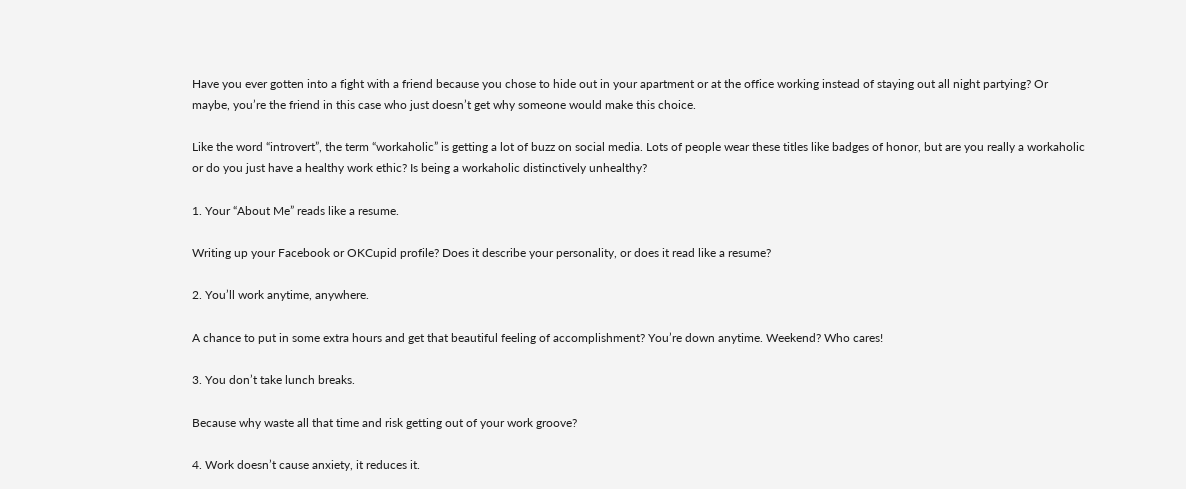Have you ever gotten into a fight with a friend because you chose to hide out in your apartment or at the office working instead of staying out all night partying? Or maybe, you’re the friend in this case who just doesn’t get why someone would make this choice.

Like the word “introvert”, the term “workaholic” is getting a lot of buzz on social media. Lots of people wear these titles like badges of honor, but are you really a workaholic or do you just have a healthy work ethic? Is being a workaholic distinctively unhealthy?

1. Your “About Me” reads like a resume.

Writing up your Facebook or OKCupid profile? Does it describe your personality, or does it read like a resume?

2. You’ll work anytime, anywhere.

A chance to put in some extra hours and get that beautiful feeling of accomplishment? You’re down anytime. Weekend? Who cares!

3. You don’t take lunch breaks.

Because why waste all that time and risk getting out of your work groove?

4. Work doesn’t cause anxiety, it reduces it.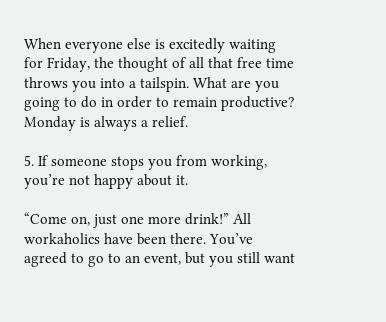When everyone else is excitedly waiting for Friday, the thought of all that free time throws you into a tailspin. What are you going to do in order to remain productive? Monday is always a relief.

5. If someone stops you from working, you’re not happy about it.

“Come on, just one more drink!” All workaholics have been there. You’ve agreed to go to an event, but you still want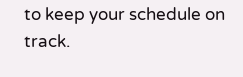to keep your schedule on track.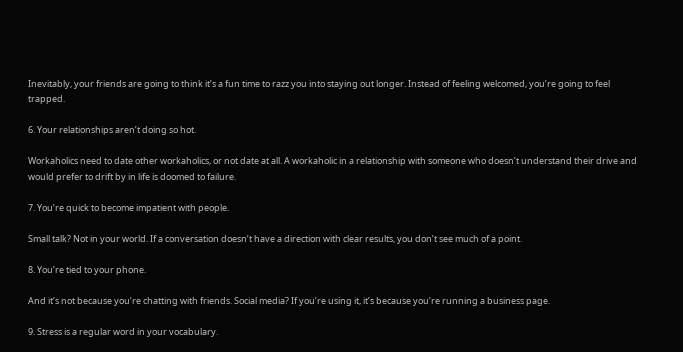Inevitably, your friends are going to think it’s a fun time to razz you into staying out longer. Instead of feeling welcomed, you’re going to feel trapped.

6. Your relationships aren’t doing so hot.

Workaholics need to date other workaholics, or not date at all. A workaholic in a relationship with someone who doesn’t understand their drive and would prefer to drift by in life is doomed to failure.

7. You’re quick to become impatient with people.

Small talk? Not in your world. If a conversation doesn’t have a direction with clear results, you don’t see much of a point.

8. You’re tied to your phone.

And it’s not because you’re chatting with friends. Social media? If you’re using it, it’s because you’re running a business page.

9. Stress is a regular word in your vocabulary.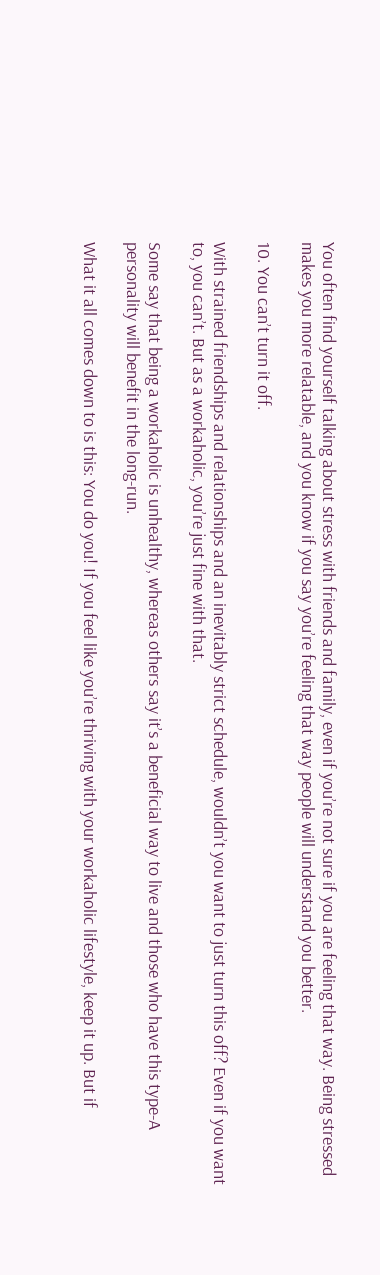You often find yourself talking about stress with friends and family, even if you’re not sure if you are feeling that way. Being stressed makes you more relatable, and you know if you say you’re feeling that way people will understand you better.

10. You can’t turn it off.

With strained friendships and relationships and an inevitably strict schedule, wouldn’t you want to just turn this off? Even if you want to, you can’t. But as a workaholic, you’re just fine with that.

Some say that being a workaholic is unhealthy, whereas others say it’s a beneficial way to live and those who have this type-A personality will benefit in the long-run.

What it all comes down to is this: You do you! If you feel like you’re thriving with your workaholic lifestyle, keep it up. But if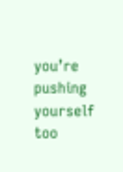you’re pushing yourself too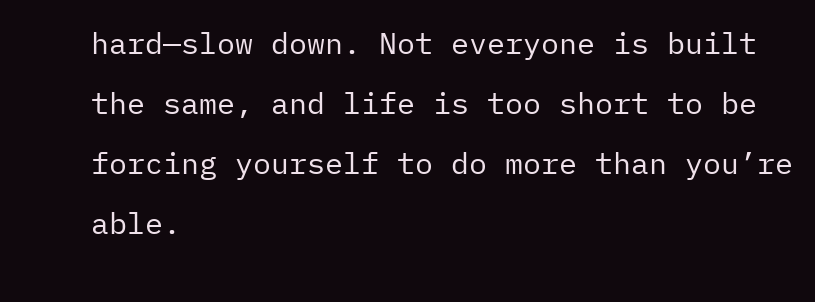hard—slow down. Not everyone is built the same, and life is too short to be forcing yourself to do more than you’re able.